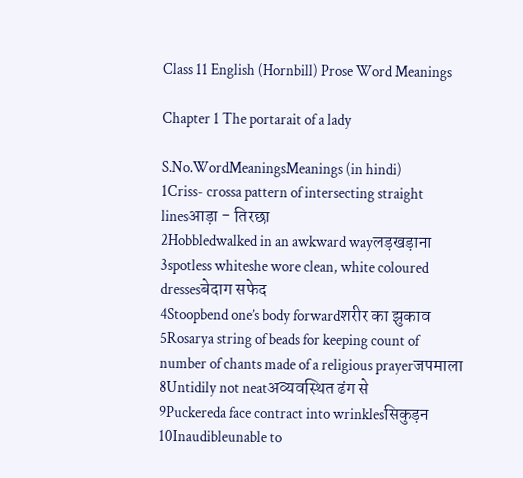Class 11 English (Hornbill) Prose Word Meanings

Chapter 1 The portarait of a lady

S.No.WordMeaningsMeanings (in hindi)
1Criss- crossa pattern of intersecting straight linesआड़ा - तिरछा
2Hobbledwalked in an awkward wayलड़खड़ाना
3spotless whiteshe wore clean, white coloured dressesबेदाग सफेद
4Stoopbend one’s body forwardशरीर का झुकाव
5Rosarya string of beads for keeping count of number of chants made of a religious prayerजपमाला
8Untidily not neatअव्यवस्थित ढंग से
9Puckereda face contract into wrinklesसिकुड़न
10Inaudibleunable to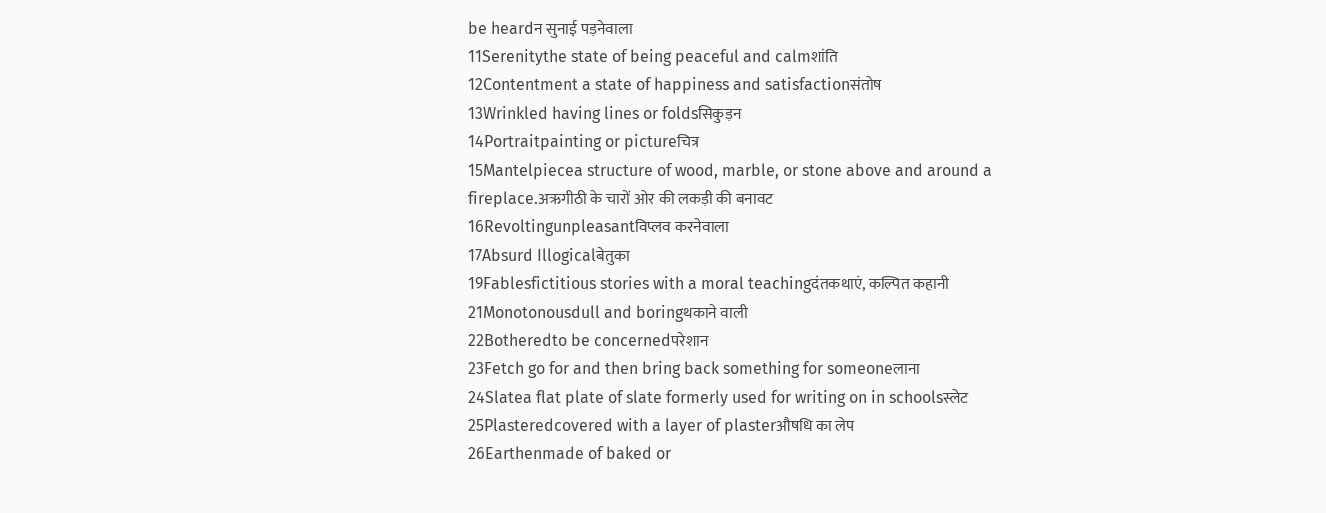be heardन सुनाई पड़नेवाला
11Serenitythe state of being peaceful and calmशांति
12Contentment a state of happiness and satisfactionसंतोष
13Wrinkled having lines or foldsसिकुड़न
14Portraitpainting or pictureचित्र
15Mantelpiecea structure of wood, marble, or stone above and around a fireplace.अऋगीठी के चारों ओर की लकड़ी की बनावट
16Revoltingunpleasantविप्लव करनेवाला
17Absurd Illogicalबेतुका
19Fablesfictitious stories with a moral teachingदंतकथाएं, कल्पित कहानी
21Monotonousdull and boringथकाने वाली
22Botheredto be concernedपरेशान
23Fetch go for and then bring back something for someoneलाना
24Slatea flat plate of slate formerly used for writing on in schoolsस्लेट
25Plasteredcovered with a layer of plasterऔषधि का लेप
26Earthenmade of baked or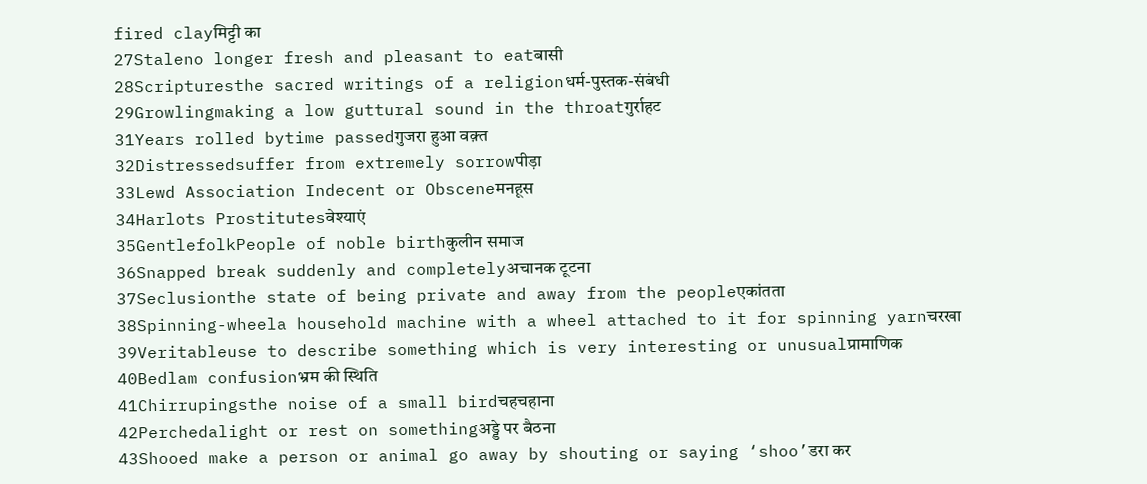fired clayमिट्टी का
27Staleno longer fresh and pleasant to eatबासी
28Scripturesthe sacred writings of a religionधर्म-पुस्तक-संबंधी
29Growlingmaking a low guttural sound in the throatगुर्राहट
31Years rolled bytime passedगुजरा हुआ वक़्त
32Distressedsuffer from extremely sorrowपीड़ा
33Lewd Association Indecent or Obsceneमनहूस
34Harlots Prostitutesवेश्याएं
35GentlefolkPeople of noble birthकुलीन समाज
36Snapped break suddenly and completelyअचानक टूटना
37Seclusionthe state of being private and away from the peopleएकांतता
38Spinning-wheela household machine with a wheel attached to it for spinning yarnचरखा
39Veritableuse to describe something which is very interesting or unusualप्रामाणिक
40Bedlam confusionभ्रम की स्थिति
41Chirrupingsthe noise of a small birdचहचहाना
42Perchedalight or rest on somethingअड्डे पर बैठना
43Shooed make a person or animal go away by shouting or saying ‘shoo’डरा कर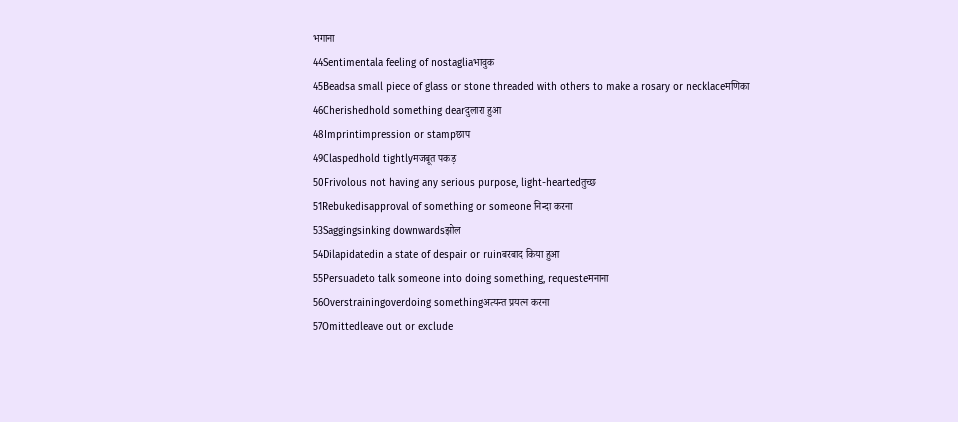भगाना
44Sentimentala feeling of nostagliaभावुक
45Beadsa small piece of glass or stone threaded with others to make a rosary or necklaceमणिका
46Cherishedhold something dearदुलारा हुआ
48Imprintimpression or stampछाप
49Claspedhold tightlyमजबूत पकड़
50Frivolous not having any serious purpose, light-heartedतुच्छ
51Rebukedisapproval of something or someone निन्दा करना
53Saggingsinking downwardsझोल
54Dilapidatedin a state of despair or ruinबरबाद किया हुआ
55Persuadeto talk someone into doing something, requesteमनाना
56Overstrainingoverdoing somethingअत्यन्त प्रयत्न करना
57Omittedleave out or exclude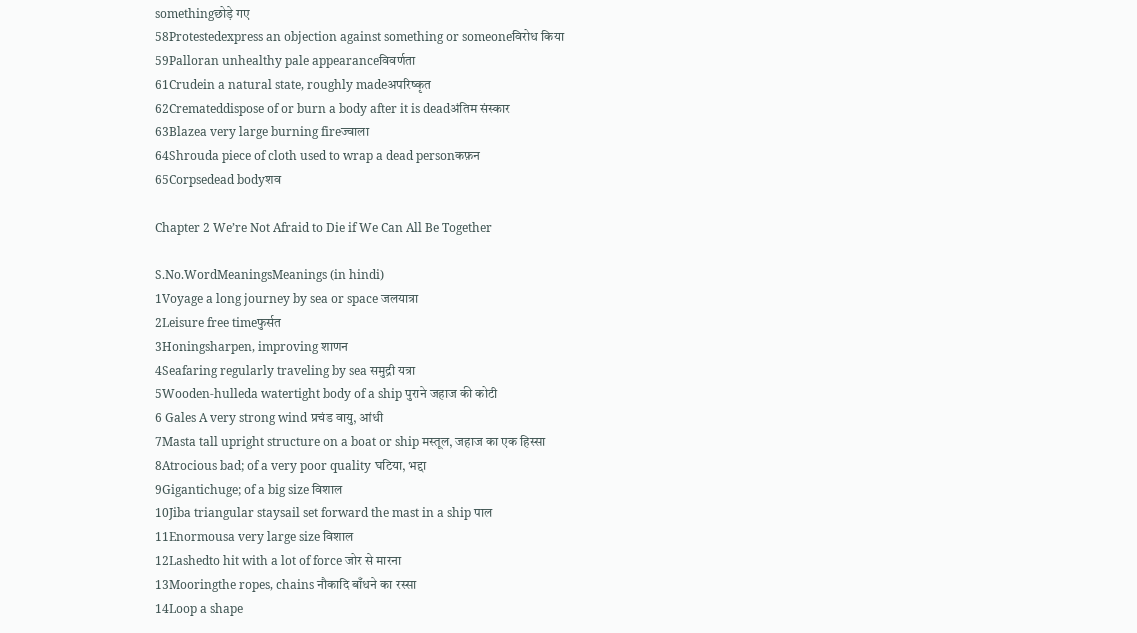somethingछोड़े गए
58Protestedexpress an objection against something or someoneविरोध किया
59Palloran unhealthy pale appearanceविवर्णता
61Crudein a natural state, roughly madeअपरिष्कृत
62Cremateddispose of or burn a body after it is deadअंतिम संस्कार
63Blazea very large burning fireज्वाला
64Shrouda piece of cloth used to wrap a dead personकफ़न
65Corpsedead bodyशव

Chapter 2 We’re Not Afraid to Die if We Can All Be Together

S.No.WordMeaningsMeanings (in hindi)
1Voyage a long journey by sea or space जलयात्रा
2Leisure free timeफुर्सत
3Honingsharpen, improving शाणन
4Seafaring regularly traveling by sea समुद्री यत्रा
5Wooden-hulleda watertight body of a ship पुराने जहाज की कोटी
6 Gales A very strong wind प्रचंड वायु, आंधी
7Masta tall upright structure on a boat or ship मस्तूल, जहाज का एक हिस्सा
8Atrocious bad; of a very poor quality घटिया, भद्दा
9Gigantichuge; of a big size विशाल
10Jiba triangular staysail set forward the mast in a ship पाल
11Enormousa very large size विशाल
12Lashedto hit with a lot of force जोर से मारना
13Mooringthe ropes, chains नौकादि बाँधने का रस्सा
14Loop a shape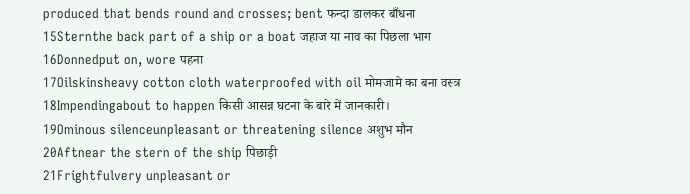produced that bends round and crosses; bent फन्दा डालकर बाँधना
15Sternthe back part of a ship or a boat जहाज या नाव का पिछला भाग
16Donnedput on, wore पहना
17Oilskinsheavy cotton cloth waterproofed with oil मोमजामे का बना वस्त्र
18Impendingabout to happen किसी आसन्न घटना के बारे में जानकारी।
19Ominous silenceunpleasant or threatening silence अशुभ मौन
20Aftnear the stern of the ship पिछाड़ी
21Frightfulvery unpleasant or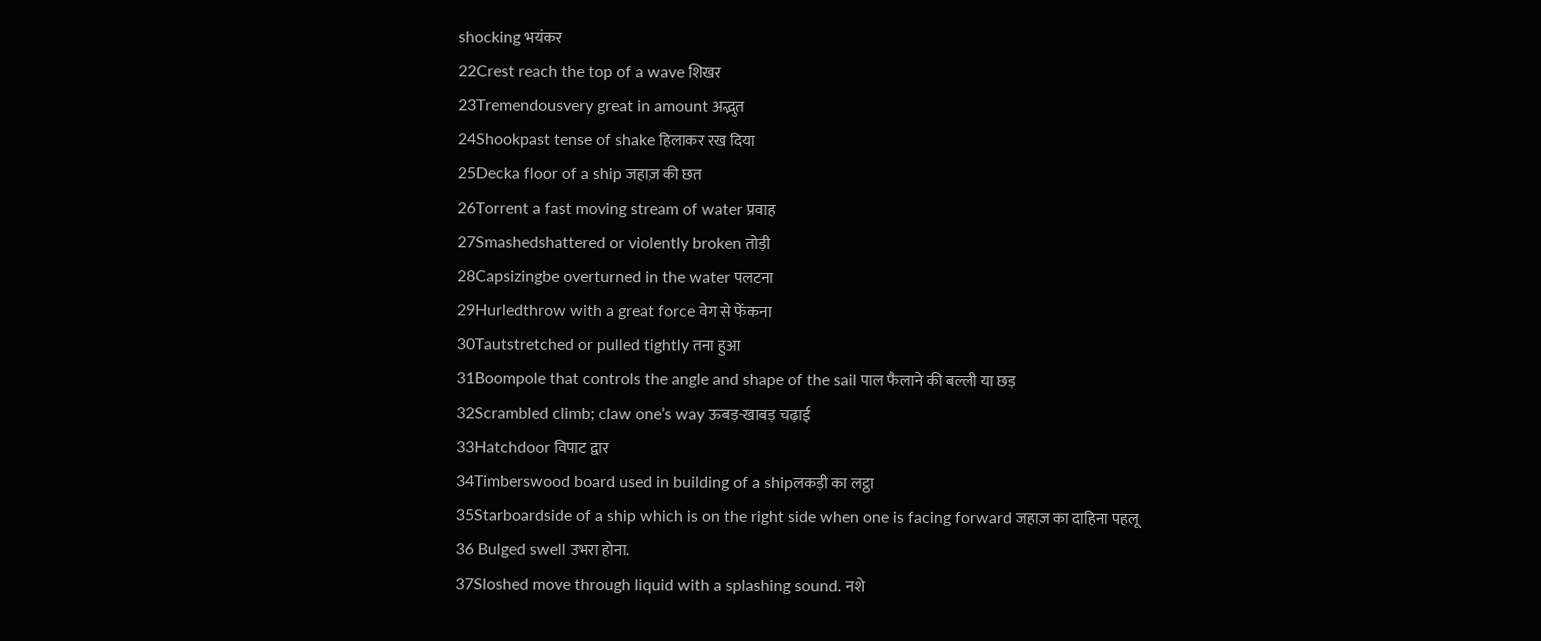shocking भयंकर
22Crest reach the top of a wave शिखर
23Tremendousvery great in amount अद्भुत
24Shookpast tense of shake हिलाकर रख दिया
25Decka floor of a ship जहाज़ की छत
26Torrent a fast moving stream of water प्रवाह
27Smashedshattered or violently broken तोड़ी
28Capsizingbe overturned in the water पलटना
29Hurledthrow with a great force वेग से फेंकना
30Tautstretched or pulled tightly तना हुआ
31Boompole that controls the angle and shape of the sail पाल फैलाने की बल्ली या छड़
32Scrambled climb; claw one’s way ऊबड़-खाबड़ चढ़ाई
33Hatchdoor विपाट द्वार
34Timberswood board used in building of a shipलकड़ी का लट्ठा
35Starboardside of a ship which is on the right side when one is facing forward जहाज़ का दाहिना पहलू
36 Bulged swell उभरा होना.
37Sloshed move through liquid with a splashing sound. नशे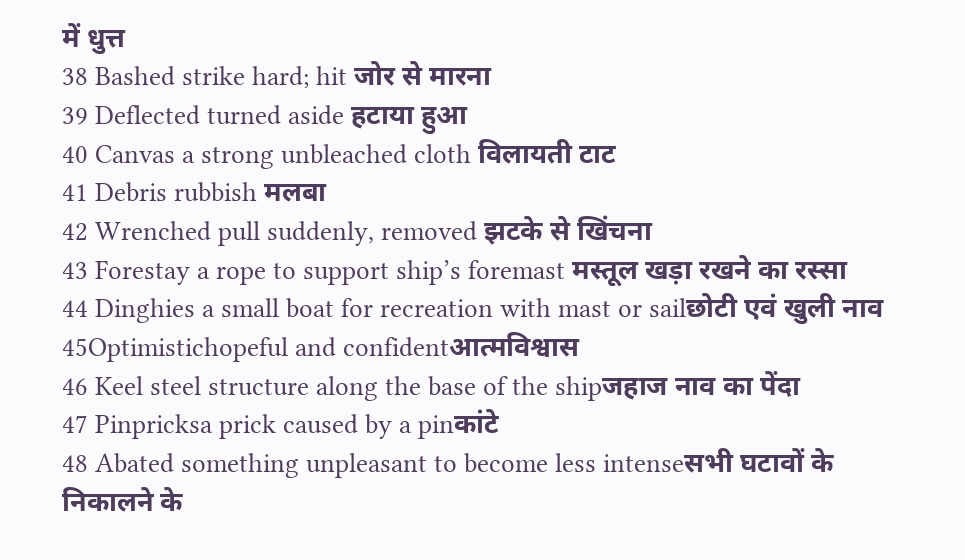में धुत्त
38 Bashed strike hard; hit जोर से मारना
39 Deflected turned aside हटाया हुआ
40 Canvas a strong unbleached cloth विलायती टाट
41 Debris rubbish मलबा
42 Wrenched pull suddenly, removed झटके से खिंचना
43 Forestay a rope to support ship’s foremast मस्तूल खड़ा रखने का रस्सा
44 Dinghies a small boat for recreation with mast or sailछोटी एवं खुली नाव
45Optimistichopeful and confidentआत्मविश्वास
46 Keel steel structure along the base of the shipजहाज नाव का पेंदा
47 Pinpricksa prick caused by a pinकांटे
48 Abated something unpleasant to become less intenseसभी घटावों के निकालने के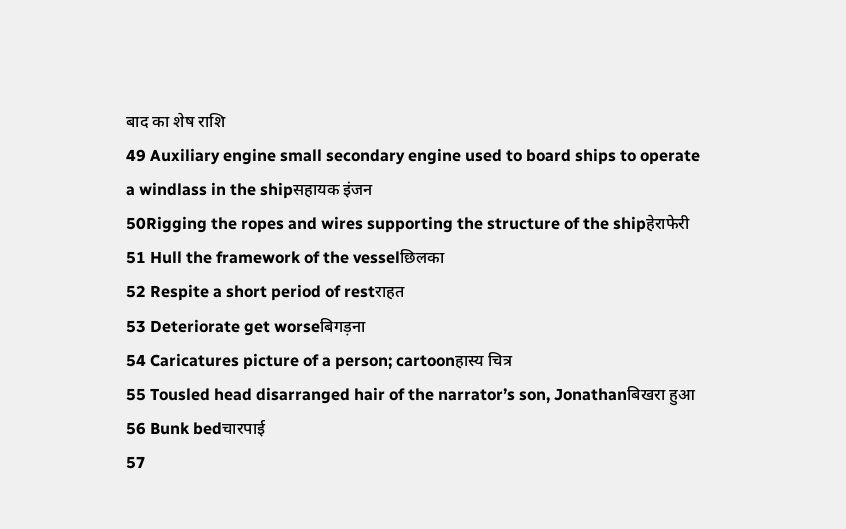बाद का शेष राशि
49 Auxiliary engine small secondary engine used to board ships to operate a windlass in the shipसहायक इंजन
50Rigging the ropes and wires supporting the structure of the shipहेराफेरी
51 Hull the framework of the vesselछिलका
52 Respite a short period of restराहत
53 Deteriorate get worseबिगड़ना
54 Caricatures picture of a person; cartoonहास्य चित्र
55 Tousled head disarranged hair of the narrator’s son, Jonathanबिखरा हुआ
56 Bunk bedचारपाई
57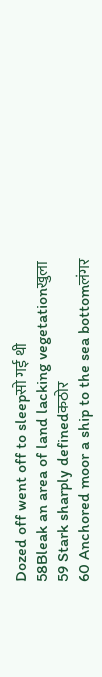Dozed off went off to sleepसो गई थी
58Bleak an area of land lacking vegetationखुला
59 Stark sharply definedकठोर
60 Anchored moor a ship to the sea bottomलंगर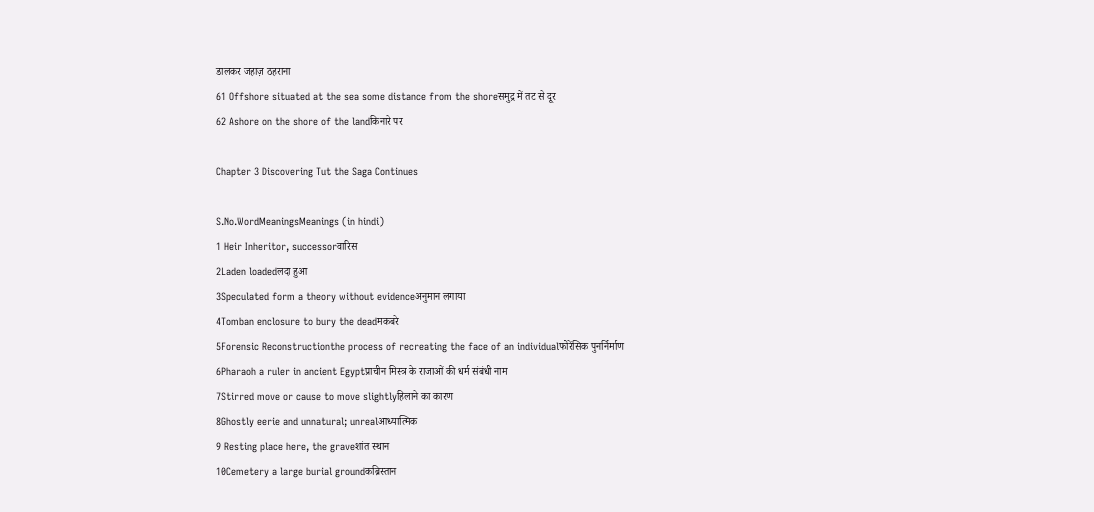डालकर जहाज़ ठहराना
61 Offshore situated at the sea some distance from the shoreसमुद्र में तट से दूर
62 Ashore on the shore of the landकिनारे पर

Chapter 3 Discovering Tut the Saga Continues

S.No.WordMeaningsMeanings (in hindi)
1 Heir Inheritor, successorवारिस
2Laden loadedलदा हुआ
3Speculated form a theory without evidenceअनुमान लगाया
4Tomban enclosure to bury the deadमकबरे
5Forensic Reconstructionthe process of recreating the face of an individualफोरेंसिक पुनर्निर्माण
6Pharaoh a ruler in ancient Egyptप्राचीन मिस्‍त्र के राजाओं की धर्म संबंधी नाम
7Stirred move or cause to move slightlyहिलाने का कारण
8Ghostly eerie and unnatural; unrealआध्यात्मिक
9 Resting place here, the graveशांत स्थान
10Cemetery a large burial groundकब्रिस्तान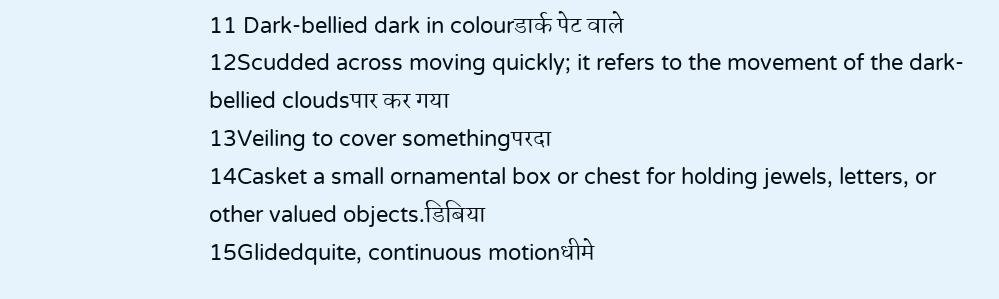11 Dark-bellied dark in colourडार्क पेट वाले
12Scudded across moving quickly; it refers to the movement of the dark-bellied cloudsपार कर गया
13Veiling to cover somethingपरदा
14Casket a small ornamental box or chest for holding jewels, letters, or other valued objects.डिबिया
15Glidedquite, continuous motionधीमे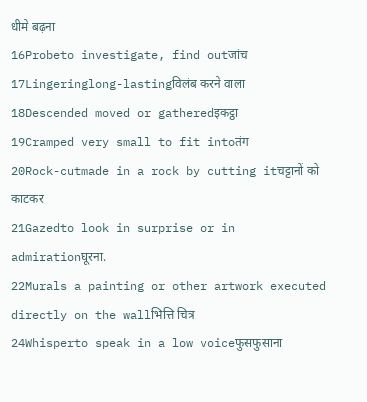धीमे बढ़ना
16Probeto investigate, find outजांच
17Lingeringlong-lastingविलंब करने वाला
18Descended moved or gatheredइकट्ठा
19Cramped very small to fit intoतंग
20Rock-cutmade in a rock by cutting itचट्टानों को काटकर
21Gazedto look in surprise or in admirationघूरना.
22Murals a painting or other artwork executed directly on the wallभित्ति चित्र
24Whisperto speak in a low voiceफुसफुसाना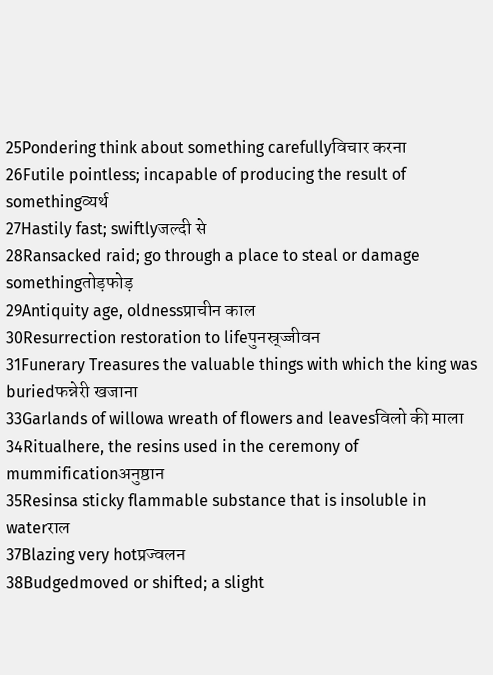25Pondering think about something carefullyविचार करना
26Futile pointless; incapable of producing the result of somethingव्यर्थ
27Hastily fast; swiftlyजल्दी से
28Ransacked raid; go through a place to steal or damage somethingतोड़फोड़
29Antiquity age, oldnessप्राचीन काल
30Resurrection restoration to lifeपुनस्र्ज्जीवन
31Funerary Treasures the valuable things with which the king was buriedफन्नेरी खजाना
33Garlands of willowa wreath of flowers and leavesविलो की माला
34Ritualhere, the resins used in the ceremony of mummificationअनुष्ठान
35Resinsa sticky flammable substance that is insoluble in waterराल
37Blazing very hotप्रज्वलन
38Budgedmoved or shifted; a slight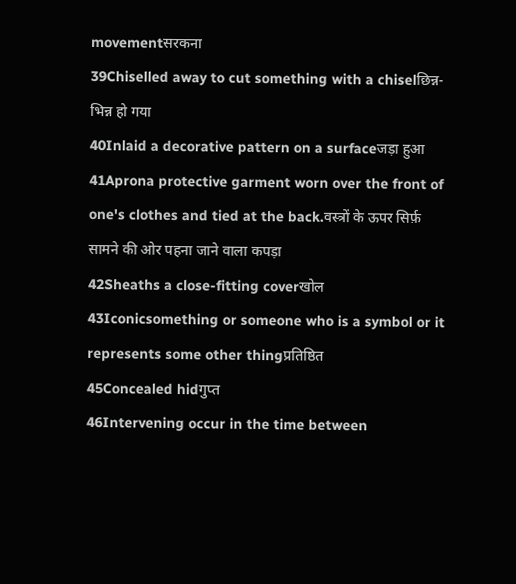movementसरकना
39Chiselled away to cut something with a chiselछिन्न-भिन्न हो गया
40Inlaid a decorative pattern on a surfaceजड़ा हुआ
41Aprona protective garment worn over the front of one's clothes and tied at the back.वस्त्रों के ऊपर सिर्फ़ सामने की ओर पहना जाने वाला कपड़ा
42Sheaths a close-fitting coverखोल
43Iconicsomething or someone who is a symbol or it represents some other thingप्रतिष्ठित
45Concealed hidगुप्त
46Intervening occur in the time between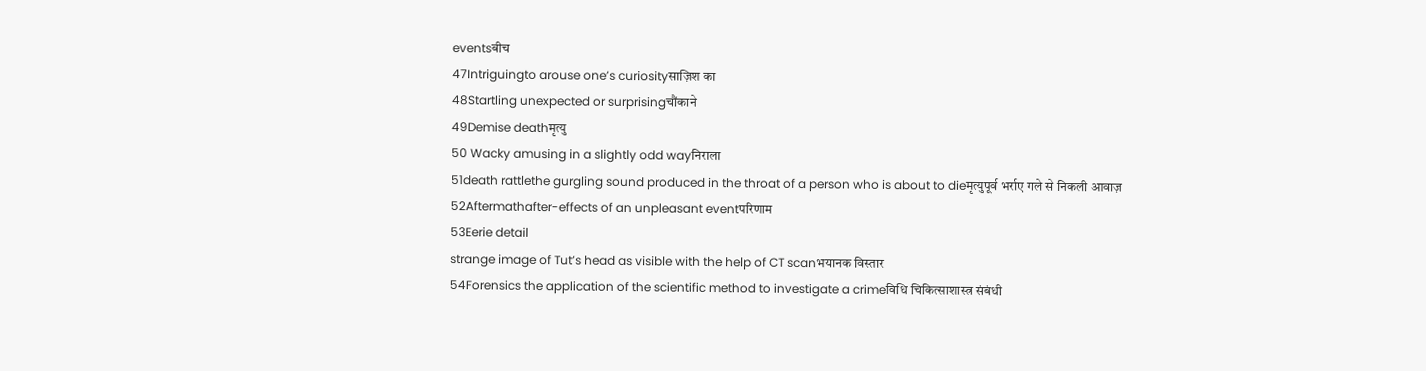eventsबीच
47Intriguingto arouse one’s curiosityसाज़िश का
48Startling unexpected or surprisingचौंकाने
49Demise deathमृत्यु
50 Wacky amusing in a slightly odd wayनिराला
51death rattlethe gurgling sound produced in the throat of a person who is about to dieमृत्युपूर्व भर्राए गले से निकली आवाज़
52Aftermathafter-effects of an unpleasant eventपरिणाम
53Eerie detail
strange image of Tut’s head as visible with the help of CT scanभयानक विस्तार
54Forensics the application of the scientific method to investigate a crimeविधि चिकित्साशास्त्र संबंधी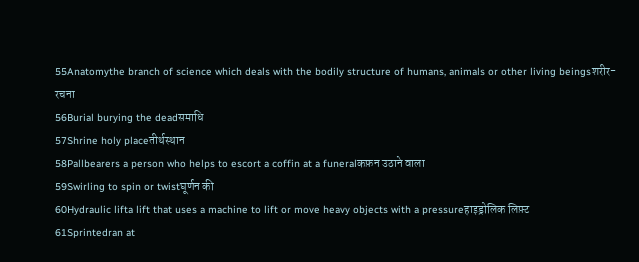55Anatomythe branch of science which deals with the bodily structure of humans, animals or other living beingsशरीर-रचना
56Burial burying the deadसमाधि
57Shrine holy placeतीर्थस्थान
58Pallbearers a person who helps to escort a coffin at a funeralकफ़न उठाने वाला
59Swirling to spin or twistघूर्णन की
60Hydraulic lifta lift that uses a machine to lift or move heavy objects with a pressureहाइड्रोलिक लिफ़्ट
61Sprintedran at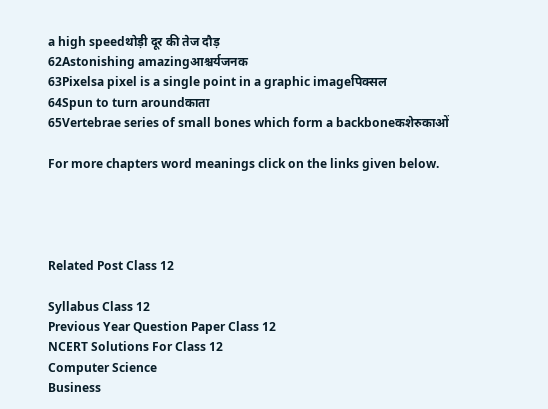a high speedथोड़ी दूर की तेज दौड़
62Astonishing amazingआश्चर्यजनक
63Pixelsa pixel is a single point in a graphic imageपिक्सल
64Spun to turn aroundकाता
65Vertebrae series of small bones which form a backboneकशेरुकाओं

For more chapters word meanings click on the links given below.




Related Post Class 12

Syllabus Class 12
Previous Year Question Paper Class 12
NCERT Solutions For Class 12
Computer Science
Business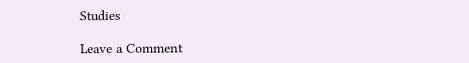Studies

Leave a Comment